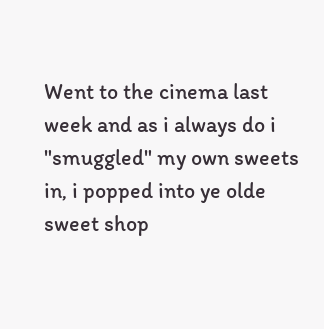Went to the cinema last week and as i always do i "smuggled" my own sweets in, i popped into ye olde sweet shop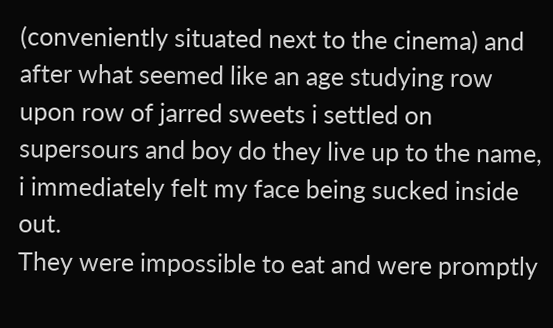(conveniently situated next to the cinema) and after what seemed like an age studying row upon row of jarred sweets i settled on supersours and boy do they live up to the name, i immediately felt my face being sucked inside out.
They were impossible to eat and were promptly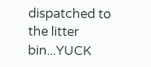dispatched to the litter bin...YUCK